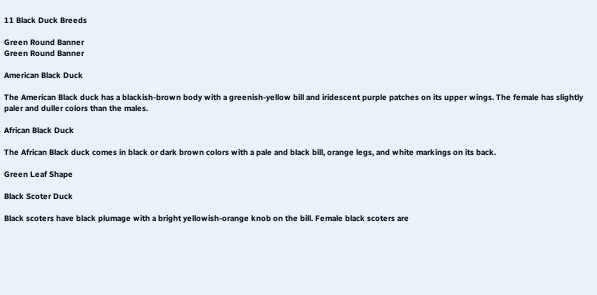11 Black Duck Breeds

Green Round Banner
Green Round Banner

American Black Duck

The American Black duck has a blackish-brown body with a greenish-yellow bill and iridescent purple patches on its upper wings. The female has slightly paler and duller colors than the males.

African Black Duck

The African Black duck comes in black or dark brown colors with a pale and black bill, orange legs, and white markings on its back.

Green Leaf Shape

Black Scoter Duck

Black scoters have black plumage with a bright yellowish-orange knob on the bill. Female black scoters are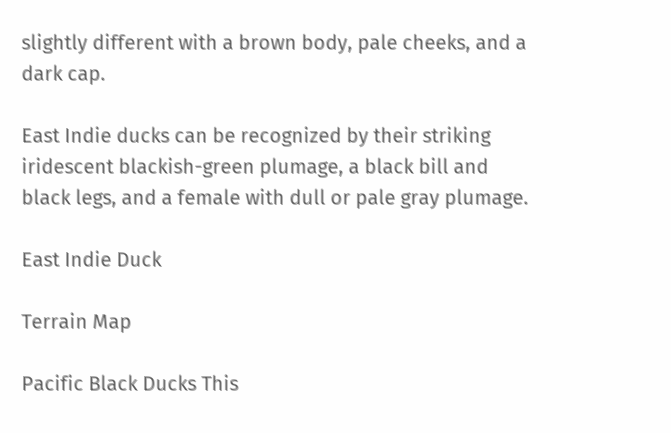slightly different with a brown body, pale cheeks, and a dark cap.

East Indie ducks can be recognized by their striking iridescent blackish-green plumage, a black bill and black legs, and a female with dull or pale gray plumage.

East Indie Duck

Terrain Map

Pacific Black Ducks This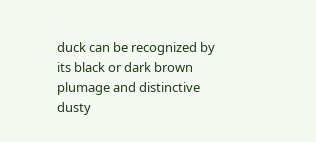duck can be recognized by its black or dark brown plumage and distinctive dusty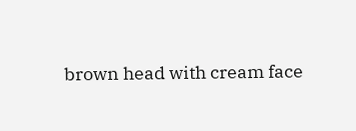brown head with cream face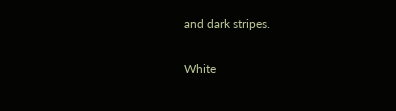and dark stripes.

White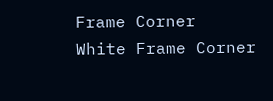Frame Corner
White Frame Corner